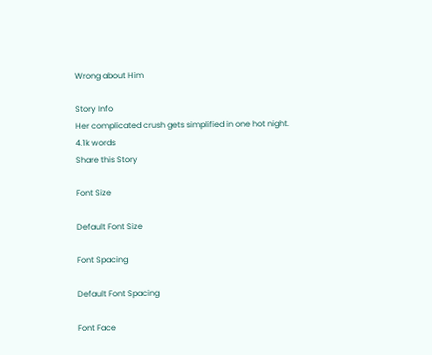Wrong about Him

Story Info
Her complicated crush gets simplified in one hot night.
4.1k words
Share this Story

Font Size

Default Font Size

Font Spacing

Default Font Spacing

Font Face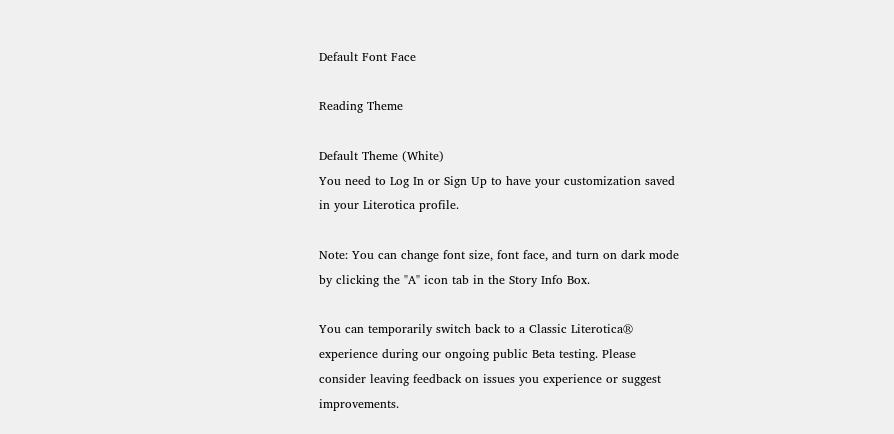Default Font Face

Reading Theme

Default Theme (White)
You need to Log In or Sign Up to have your customization saved in your Literotica profile.

Note: You can change font size, font face, and turn on dark mode by clicking the "A" icon tab in the Story Info Box.

You can temporarily switch back to a Classic Literotica® experience during our ongoing public Beta testing. Please consider leaving feedback on issues you experience or suggest improvements.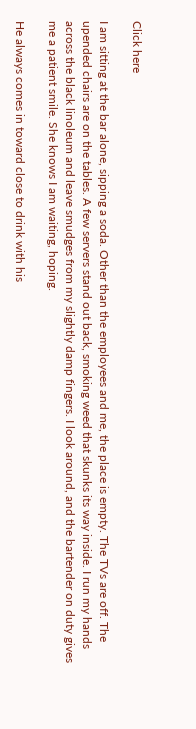Click here

I am sitting at the bar alone, sipping a soda. Other than the employees and me, the place is empty. The TVs are off. The upended chairs are on the tables. A few servers stand out back, smoking weed that skunks its way inside. I run my hands across the black linoleum and leave smudges from my slightly damp fingers. I look around, and the bartender on duty gives me a patient smile. She knows I am waiting, hoping.

He always comes in toward close to drink with his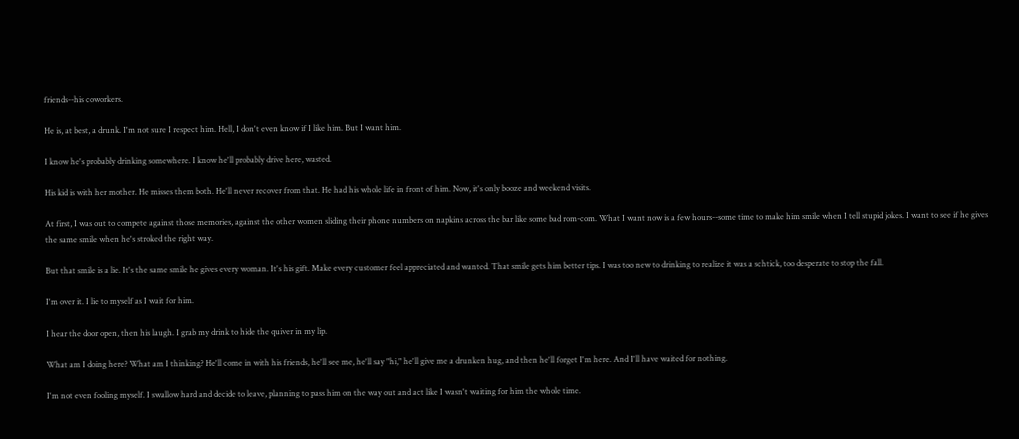friends--his coworkers.

He is, at best, a drunk. I'm not sure I respect him. Hell, I don't even know if I like him. But I want him.

I know he's probably drinking somewhere. I know he'll probably drive here, wasted.

His kid is with her mother. He misses them both. He'll never recover from that. He had his whole life in front of him. Now, it's only booze and weekend visits.

At first, I was out to compete against those memories, against the other women sliding their phone numbers on napkins across the bar like some bad rom-com. What I want now is a few hours--some time to make him smile when I tell stupid jokes. I want to see if he gives the same smile when he's stroked the right way.

But that smile is a lie. It's the same smile he gives every woman. It's his gift. Make every customer feel appreciated and wanted. That smile gets him better tips. I was too new to drinking to realize it was a schtick, too desperate to stop the fall.

I'm over it. I lie to myself as I wait for him.

I hear the door open, then his laugh. I grab my drink to hide the quiver in my lip.

What am I doing here? What am I thinking? He'll come in with his friends, he'll see me, he'll say "hi," he'll give me a drunken hug, and then he'll forget I'm here. And I'll have waited for nothing.

I'm not even fooling myself. I swallow hard and decide to leave, planning to pass him on the way out and act like I wasn't waiting for him the whole time.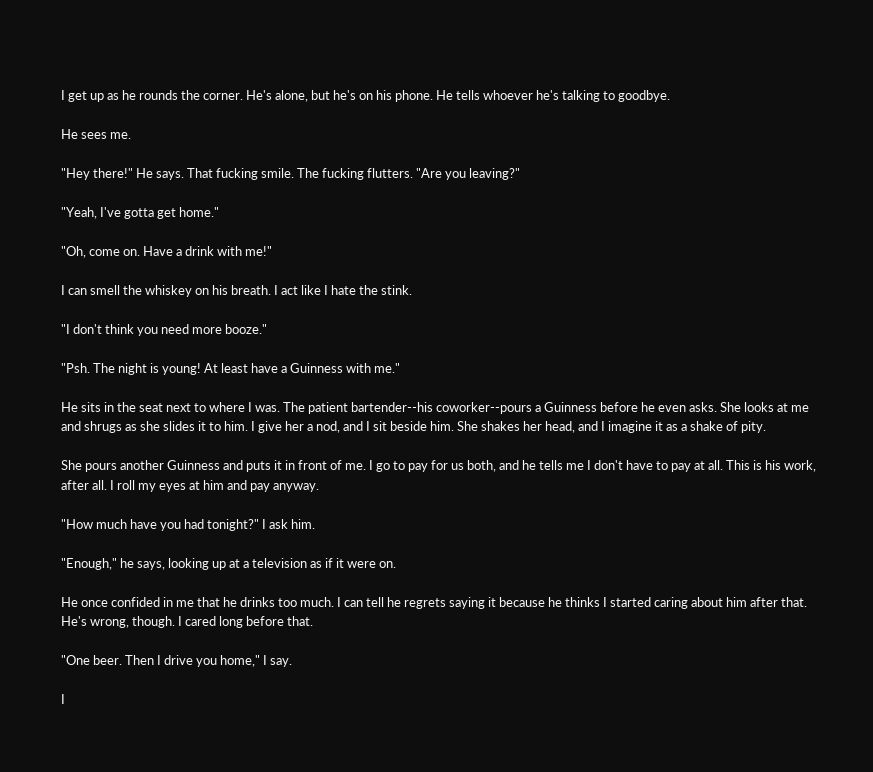I get up as he rounds the corner. He's alone, but he's on his phone. He tells whoever he's talking to goodbye.

He sees me.

"Hey there!" He says. That fucking smile. The fucking flutters. "Are you leaving?"

"Yeah, I've gotta get home."

"Oh, come on. Have a drink with me!"

I can smell the whiskey on his breath. I act like I hate the stink.

"I don't think you need more booze."

"Psh. The night is young! At least have a Guinness with me."

He sits in the seat next to where I was. The patient bartender--his coworker--pours a Guinness before he even asks. She looks at me and shrugs as she slides it to him. I give her a nod, and I sit beside him. She shakes her head, and I imagine it as a shake of pity.

She pours another Guinness and puts it in front of me. I go to pay for us both, and he tells me I don't have to pay at all. This is his work, after all. I roll my eyes at him and pay anyway.

"How much have you had tonight?" I ask him.

"Enough," he says, looking up at a television as if it were on.

He once confided in me that he drinks too much. I can tell he regrets saying it because he thinks I started caring about him after that. He's wrong, though. I cared long before that.

"One beer. Then I drive you home," I say.

I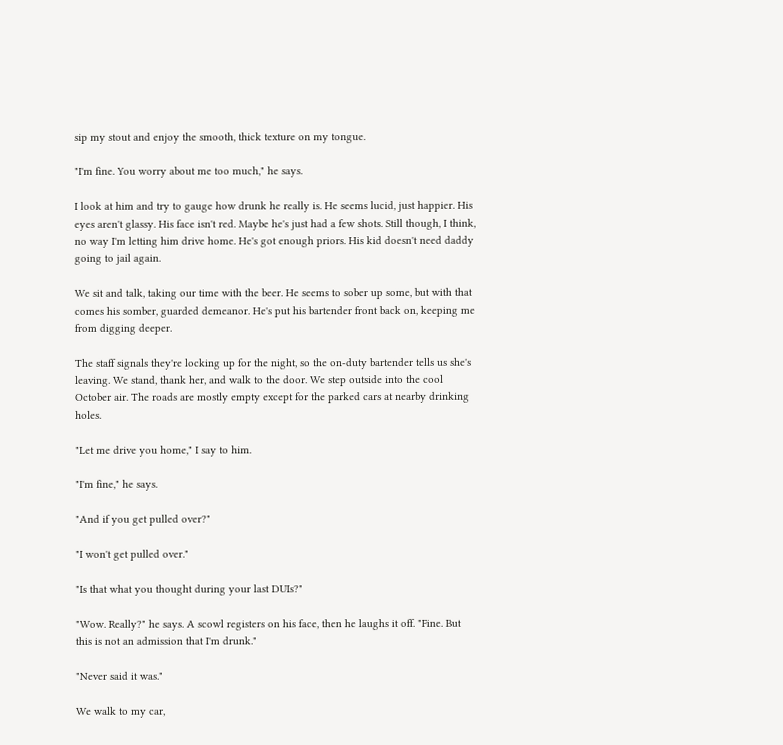sip my stout and enjoy the smooth, thick texture on my tongue.

"I'm fine. You worry about me too much," he says.

I look at him and try to gauge how drunk he really is. He seems lucid, just happier. His eyes aren't glassy. His face isn't red. Maybe he's just had a few shots. Still though, I think, no way I'm letting him drive home. He's got enough priors. His kid doesn't need daddy going to jail again.

We sit and talk, taking our time with the beer. He seems to sober up some, but with that comes his somber, guarded demeanor. He's put his bartender front back on, keeping me from digging deeper.

The staff signals they're locking up for the night, so the on-duty bartender tells us she's leaving. We stand, thank her, and walk to the door. We step outside into the cool October air. The roads are mostly empty except for the parked cars at nearby drinking holes.

"Let me drive you home," I say to him.

"I'm fine," he says.

"And if you get pulled over?"

"I won't get pulled over."

"Is that what you thought during your last DUIs?"

"Wow. Really?" he says. A scowl registers on his face, then he laughs it off. "Fine. But this is not an admission that I'm drunk."

"Never said it was."

We walk to my car,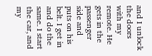and I unlock the doors with my remote. He gets in the passenger side and puts on his belt. I get in and do the same. I start the car, and my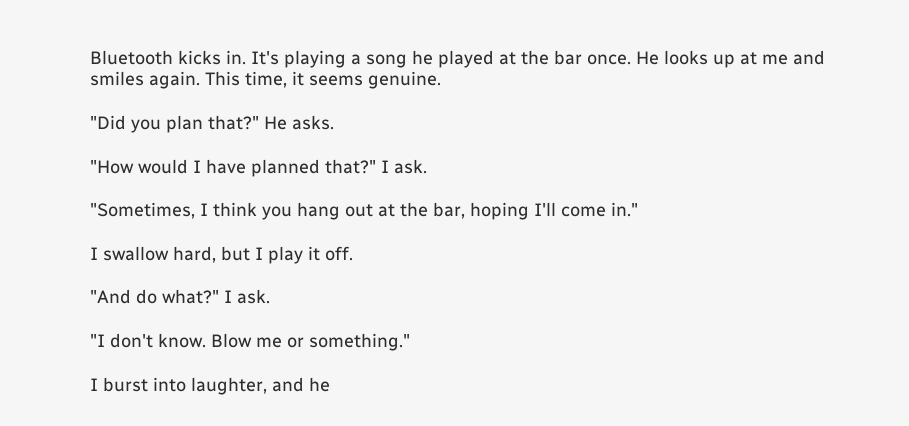Bluetooth kicks in. It's playing a song he played at the bar once. He looks up at me and smiles again. This time, it seems genuine.

"Did you plan that?" He asks.

"How would I have planned that?" I ask.

"Sometimes, I think you hang out at the bar, hoping I'll come in."

I swallow hard, but I play it off.

"And do what?" I ask.

"I don't know. Blow me or something."

I burst into laughter, and he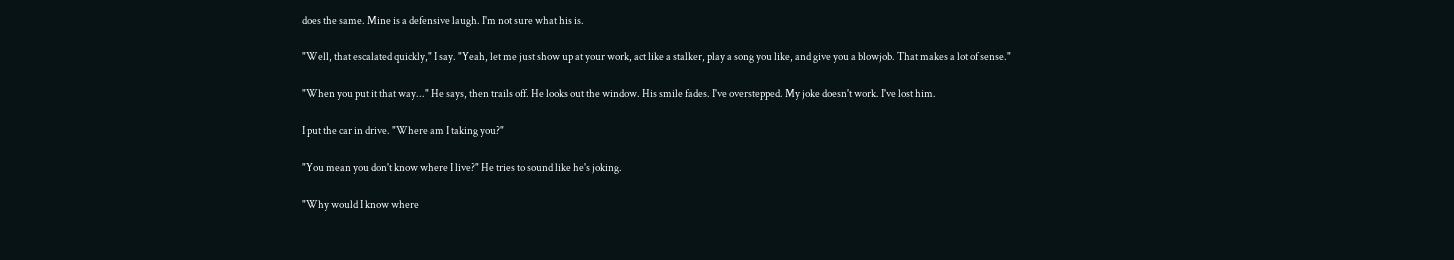does the same. Mine is a defensive laugh. I'm not sure what his is.

"Well, that escalated quickly," I say. "Yeah, let me just show up at your work, act like a stalker, play a song you like, and give you a blowjob. That makes a lot of sense."

"When you put it that way..." He says, then trails off. He looks out the window. His smile fades. I've overstepped. My joke doesn't work. I've lost him.

I put the car in drive. "Where am I taking you?"

"You mean you don't know where I live?" He tries to sound like he's joking.

"Why would I know where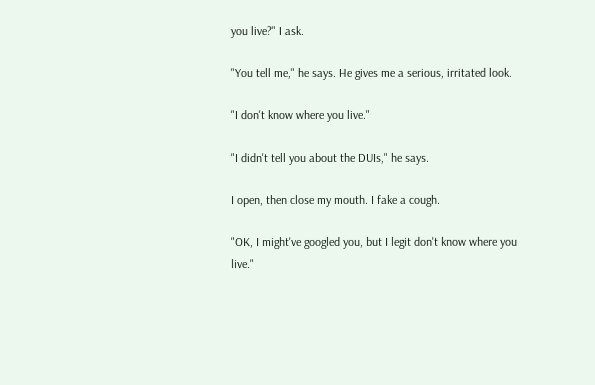you live?" I ask.

"You tell me," he says. He gives me a serious, irritated look.

"I don't know where you live."

"I didn't tell you about the DUIs," he says.

I open, then close my mouth. I fake a cough.

"OK, I might've googled you, but I legit don't know where you live."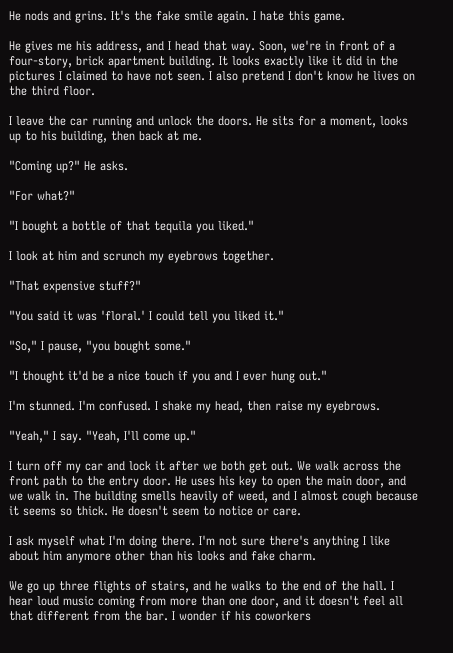He nods and grins. It's the fake smile again. I hate this game.

He gives me his address, and I head that way. Soon, we're in front of a four-story, brick apartment building. It looks exactly like it did in the pictures I claimed to have not seen. I also pretend I don't know he lives on the third floor.

I leave the car running and unlock the doors. He sits for a moment, looks up to his building, then back at me.

"Coming up?" He asks.

"For what?"

"I bought a bottle of that tequila you liked."

I look at him and scrunch my eyebrows together.

"That expensive stuff?"

"You said it was 'floral.' I could tell you liked it."

"So," I pause, "you bought some."

"I thought it'd be a nice touch if you and I ever hung out."

I'm stunned. I'm confused. I shake my head, then raise my eyebrows.

"Yeah," I say. "Yeah, I'll come up."

I turn off my car and lock it after we both get out. We walk across the front path to the entry door. He uses his key to open the main door, and we walk in. The building smells heavily of weed, and I almost cough because it seems so thick. He doesn't seem to notice or care.

I ask myself what I'm doing there. I'm not sure there's anything I like about him anymore other than his looks and fake charm.

We go up three flights of stairs, and he walks to the end of the hall. I hear loud music coming from more than one door, and it doesn't feel all that different from the bar. I wonder if his coworkers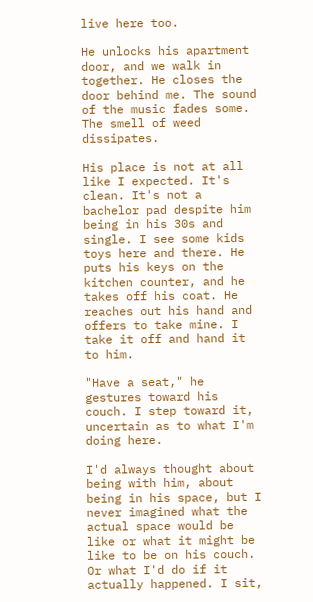live here too.

He unlocks his apartment door, and we walk in together. He closes the door behind me. The sound of the music fades some. The smell of weed dissipates.

His place is not at all like I expected. It's clean. It's not a bachelor pad despite him being in his 30s and single. I see some kids toys here and there. He puts his keys on the kitchen counter, and he takes off his coat. He reaches out his hand and offers to take mine. I take it off and hand it to him.

"Have a seat," he gestures toward his couch. I step toward it, uncertain as to what I'm doing here.

I'd always thought about being with him, about being in his space, but I never imagined what the actual space would be like or what it might be like to be on his couch. Or what I'd do if it actually happened. I sit,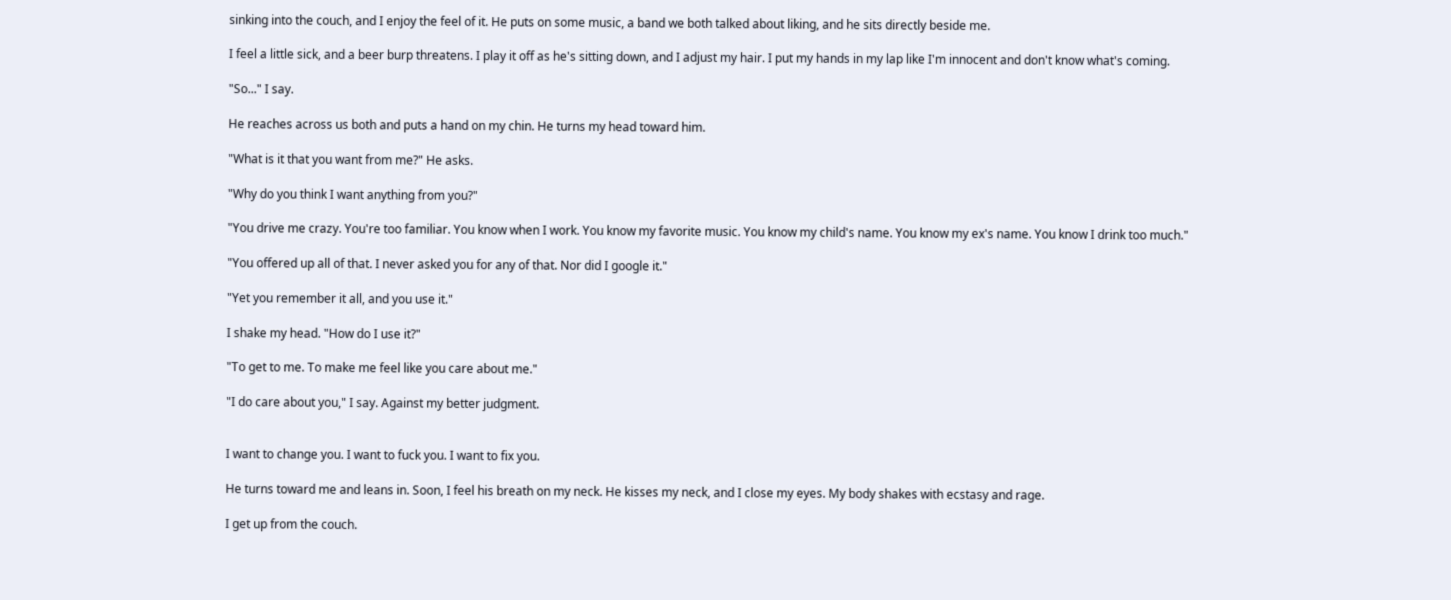sinking into the couch, and I enjoy the feel of it. He puts on some music, a band we both talked about liking, and he sits directly beside me.

I feel a little sick, and a beer burp threatens. I play it off as he's sitting down, and I adjust my hair. I put my hands in my lap like I'm innocent and don't know what's coming.

"So..." I say.

He reaches across us both and puts a hand on my chin. He turns my head toward him.

"What is it that you want from me?" He asks.

"Why do you think I want anything from you?"

"You drive me crazy. You're too familiar. You know when I work. You know my favorite music. You know my child's name. You know my ex's name. You know I drink too much."

"You offered up all of that. I never asked you for any of that. Nor did I google it."

"Yet you remember it all, and you use it."

I shake my head. "How do I use it?"

"To get to me. To make me feel like you care about me."

"I do care about you," I say. Against my better judgment.


I want to change you. I want to fuck you. I want to fix you.

He turns toward me and leans in. Soon, I feel his breath on my neck. He kisses my neck, and I close my eyes. My body shakes with ecstasy and rage.

I get up from the couch.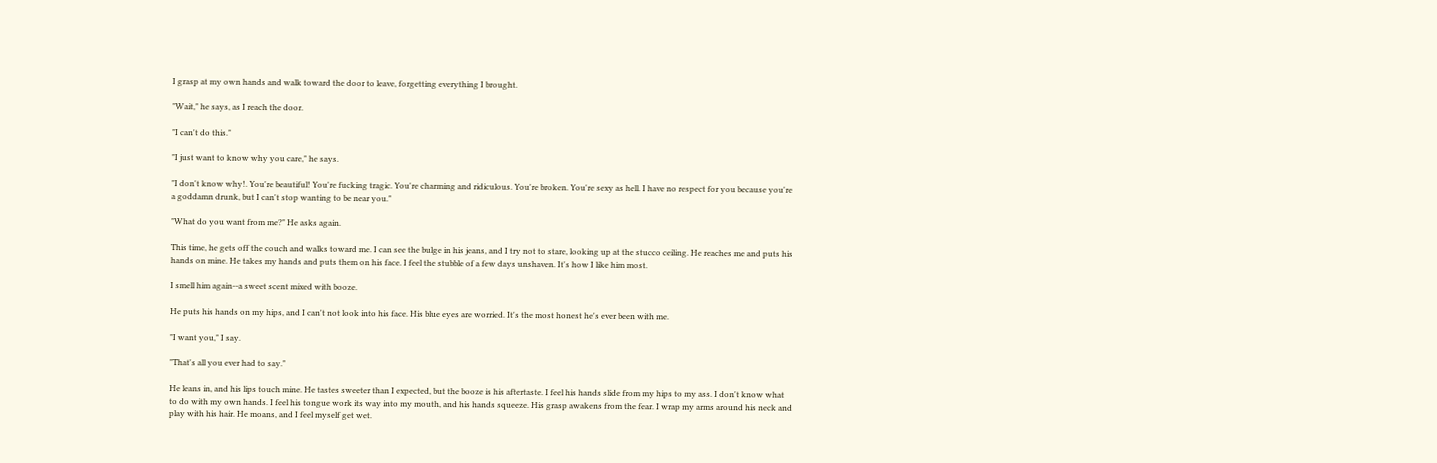I grasp at my own hands and walk toward the door to leave, forgetting everything I brought.

"Wait," he says, as I reach the door.

"I can't do this."

"I just want to know why you care," he says.

"I don't know why!. You're beautiful! You're fucking tragic. You're charming and ridiculous. You're broken. You're sexy as hell. I have no respect for you because you're a goddamn drunk, but I can't stop wanting to be near you."

"What do you want from me?" He asks again.

This time, he gets off the couch and walks toward me. I can see the bulge in his jeans, and I try not to stare, looking up at the stucco ceiling. He reaches me and puts his hands on mine. He takes my hands and puts them on his face. I feel the stubble of a few days unshaven. It's how I like him most.

I smell him again--a sweet scent mixed with booze.

He puts his hands on my hips, and I can't not look into his face. His blue eyes are worried. It's the most honest he's ever been with me.

"I want you," I say.

"That's all you ever had to say."

He leans in, and his lips touch mine. He tastes sweeter than I expected, but the booze is his aftertaste. I feel his hands slide from my hips to my ass. I don't know what to do with my own hands. I feel his tongue work its way into my mouth, and his hands squeeze. His grasp awakens from the fear. I wrap my arms around his neck and play with his hair. He moans, and I feel myself get wet.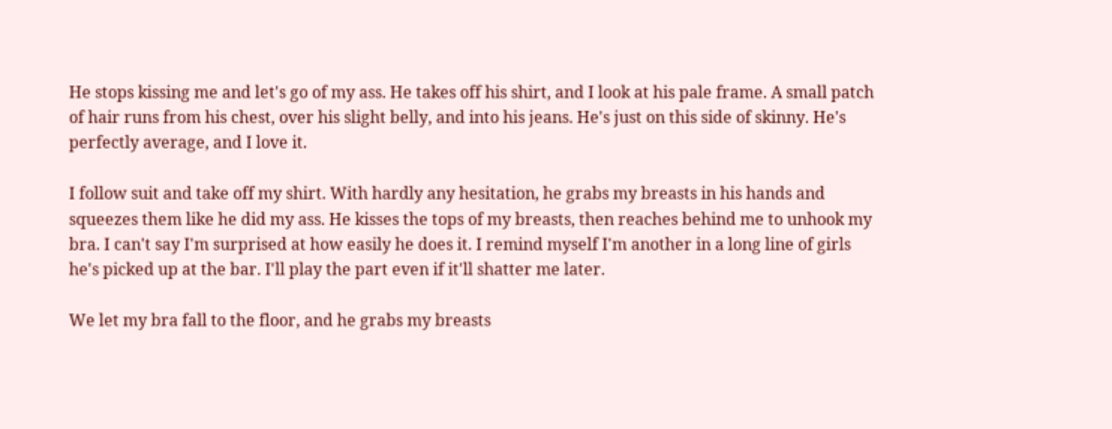He stops kissing me and let's go of my ass. He takes off his shirt, and I look at his pale frame. A small patch of hair runs from his chest, over his slight belly, and into his jeans. He's just on this side of skinny. He's perfectly average, and I love it.

I follow suit and take off my shirt. With hardly any hesitation, he grabs my breasts in his hands and squeezes them like he did my ass. He kisses the tops of my breasts, then reaches behind me to unhook my bra. I can't say I'm surprised at how easily he does it. I remind myself I'm another in a long line of girls he's picked up at the bar. I'll play the part even if it'll shatter me later.

We let my bra fall to the floor, and he grabs my breasts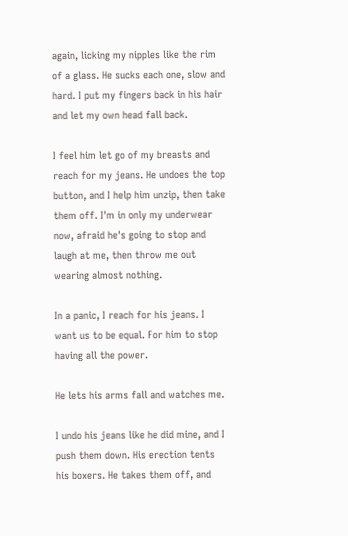again, licking my nipples like the rim of a glass. He sucks each one, slow and hard. I put my fingers back in his hair and let my own head fall back.

I feel him let go of my breasts and reach for my jeans. He undoes the top button, and I help him unzip, then take them off. I'm in only my underwear now, afraid he's going to stop and laugh at me, then throw me out wearing almost nothing.

In a panic, I reach for his jeans. I want us to be equal. For him to stop having all the power.

He lets his arms fall and watches me.

I undo his jeans like he did mine, and I push them down. His erection tents his boxers. He takes them off, and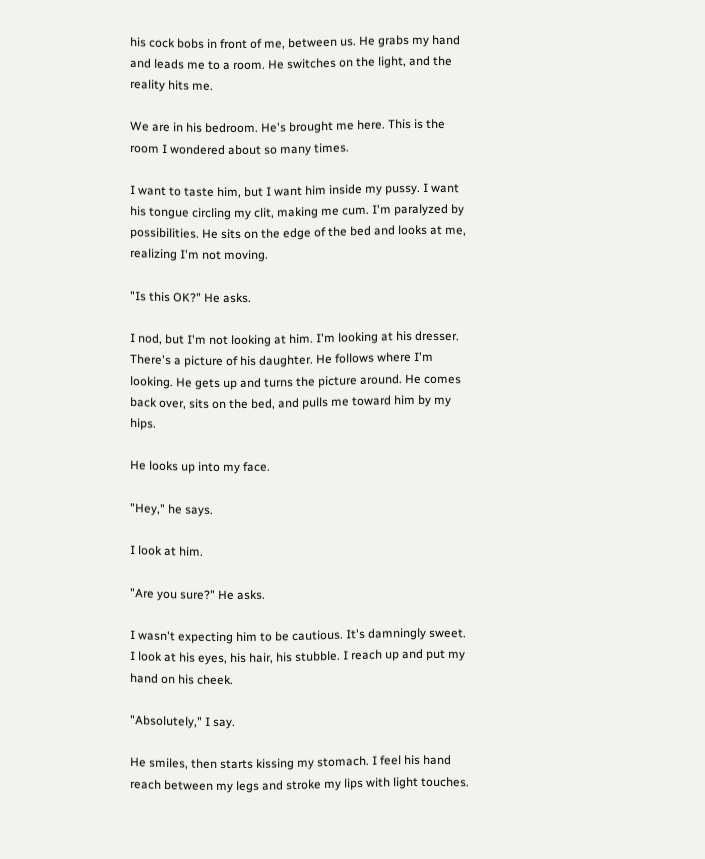his cock bobs in front of me, between us. He grabs my hand and leads me to a room. He switches on the light, and the reality hits me.

We are in his bedroom. He's brought me here. This is the room I wondered about so many times.

I want to taste him, but I want him inside my pussy. I want his tongue circling my clit, making me cum. I'm paralyzed by possibilities. He sits on the edge of the bed and looks at me, realizing I'm not moving.

"Is this OK?" He asks.

I nod, but I'm not looking at him. I'm looking at his dresser. There's a picture of his daughter. He follows where I'm looking. He gets up and turns the picture around. He comes back over, sits on the bed, and pulls me toward him by my hips.

He looks up into my face.

"Hey," he says.

I look at him.

"Are you sure?" He asks.

I wasn't expecting him to be cautious. It's damningly sweet. I look at his eyes, his hair, his stubble. I reach up and put my hand on his cheek.

"Absolutely," I say.

He smiles, then starts kissing my stomach. I feel his hand reach between my legs and stroke my lips with light touches.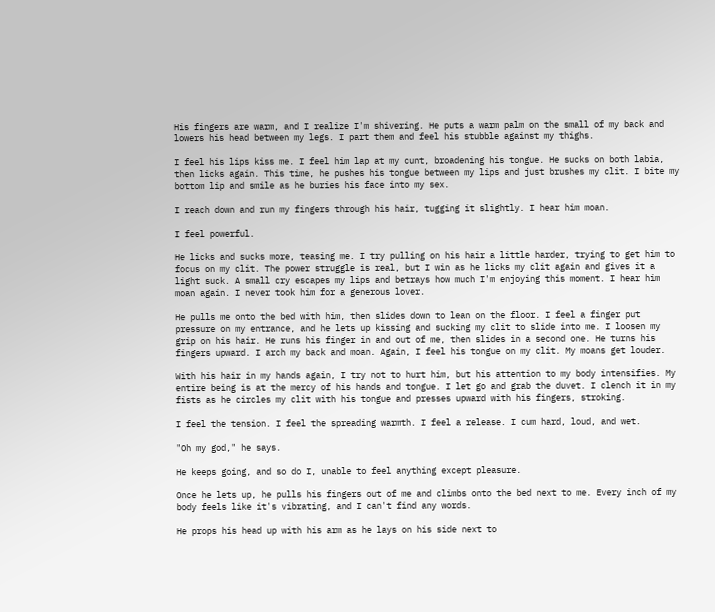His fingers are warm, and I realize I'm shivering. He puts a warm palm on the small of my back and lowers his head between my legs. I part them and feel his stubble against my thighs.

I feel his lips kiss me. I feel him lap at my cunt, broadening his tongue. He sucks on both labia, then licks again. This time, he pushes his tongue between my lips and just brushes my clit. I bite my bottom lip and smile as he buries his face into my sex.

I reach down and run my fingers through his hair, tugging it slightly. I hear him moan.

I feel powerful.

He licks and sucks more, teasing me. I try pulling on his hair a little harder, trying to get him to focus on my clit. The power struggle is real, but I win as he licks my clit again and gives it a light suck. A small cry escapes my lips and betrays how much I'm enjoying this moment. I hear him moan again. I never took him for a generous lover.

He pulls me onto the bed with him, then slides down to lean on the floor. I feel a finger put pressure on my entrance, and he lets up kissing and sucking my clit to slide into me. I loosen my grip on his hair. He runs his finger in and out of me, then slides in a second one. He turns his fingers upward. I arch my back and moan. Again, I feel his tongue on my clit. My moans get louder.

With his hair in my hands again, I try not to hurt him, but his attention to my body intensifies. My entire being is at the mercy of his hands and tongue. I let go and grab the duvet. I clench it in my fists as he circles my clit with his tongue and presses upward with his fingers, stroking.

I feel the tension. I feel the spreading warmth. I feel a release. I cum hard, loud, and wet.

"Oh my god," he says.

He keeps going, and so do I, unable to feel anything except pleasure.

Once he lets up, he pulls his fingers out of me and climbs onto the bed next to me. Every inch of my body feels like it's vibrating, and I can't find any words.

He props his head up with his arm as he lays on his side next to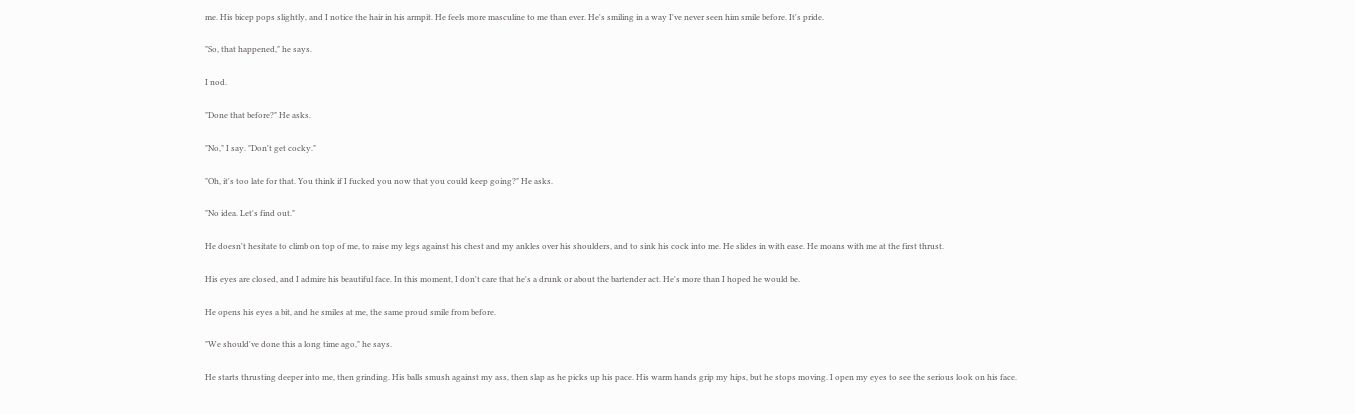me. His bicep pops slightly, and I notice the hair in his armpit. He feels more masculine to me than ever. He's smiling in a way I've never seen him smile before. It's pride.

"So, that happened," he says.

I nod.

"Done that before?" He asks.

"No," I say. "Don't get cocky."

"Oh, it's too late for that. You think if I fucked you now that you could keep going?" He asks.

"No idea. Let's find out."

He doesn't hesitate to climb on top of me, to raise my legs against his chest and my ankles over his shoulders, and to sink his cock into me. He slides in with ease. He moans with me at the first thrust.

His eyes are closed, and I admire his beautiful face. In this moment, I don't care that he's a drunk or about the bartender act. He's more than I hoped he would be.

He opens his eyes a bit, and he smiles at me, the same proud smile from before.

"We should've done this a long time ago," he says.

He starts thrusting deeper into me, then grinding. His balls smush against my ass, then slap as he picks up his pace. His warm hands grip my hips, but he stops moving. I open my eyes to see the serious look on his face.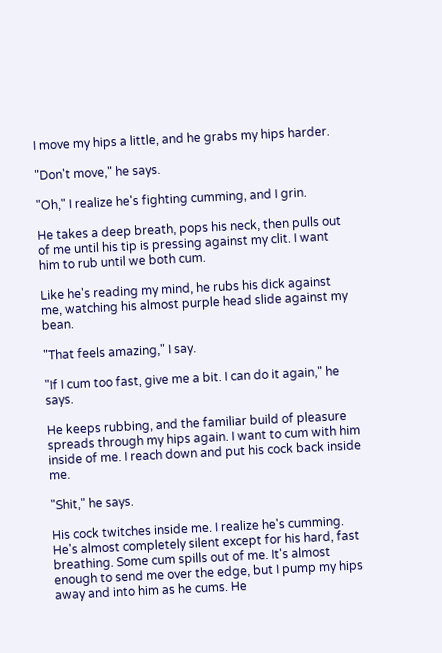I move my hips a little, and he grabs my hips harder.

"Don't move," he says.

"Oh," I realize he's fighting cumming, and I grin.

He takes a deep breath, pops his neck, then pulls out of me until his tip is pressing against my clit. I want him to rub until we both cum.

Like he's reading my mind, he rubs his dick against me, watching his almost purple head slide against my bean.

"That feels amazing," I say.

"If I cum too fast, give me a bit. I can do it again," he says.

He keeps rubbing, and the familiar build of pleasure spreads through my hips again. I want to cum with him inside of me. I reach down and put his cock back inside me.

"Shit," he says.

His cock twitches inside me. I realize he's cumming. He's almost completely silent except for his hard, fast breathing. Some cum spills out of me. It's almost enough to send me over the edge, but I pump my hips away and into him as he cums. He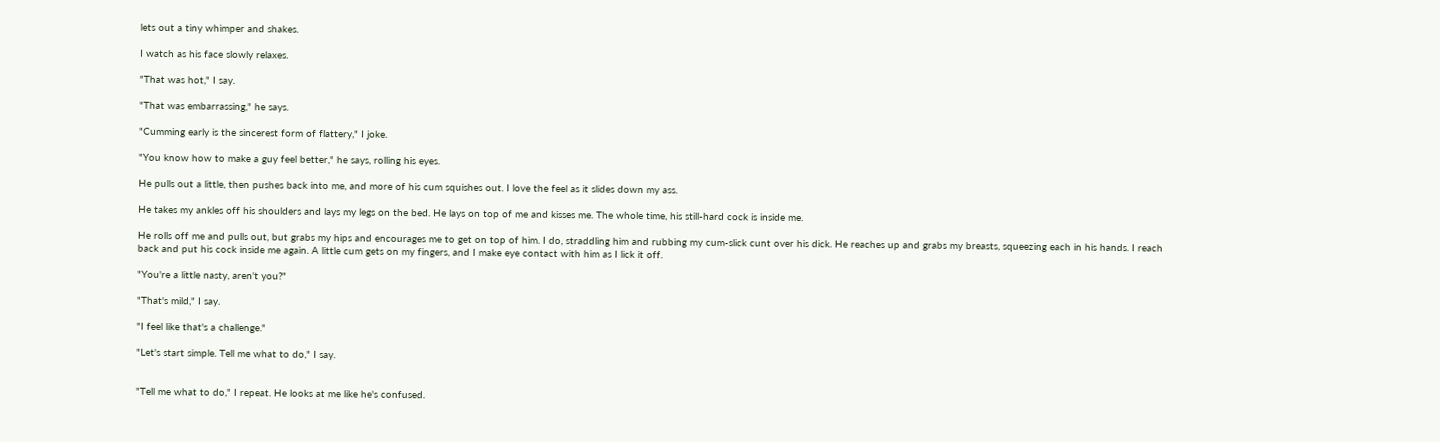lets out a tiny whimper and shakes.

I watch as his face slowly relaxes.

"That was hot," I say.

"That was embarrassing," he says.

"Cumming early is the sincerest form of flattery," I joke.

"You know how to make a guy feel better," he says, rolling his eyes.

He pulls out a little, then pushes back into me, and more of his cum squishes out. I love the feel as it slides down my ass.

He takes my ankles off his shoulders and lays my legs on the bed. He lays on top of me and kisses me. The whole time, his still-hard cock is inside me.

He rolls off me and pulls out, but grabs my hips and encourages me to get on top of him. I do, straddling him and rubbing my cum-slick cunt over his dick. He reaches up and grabs my breasts, squeezing each in his hands. I reach back and put his cock inside me again. A little cum gets on my fingers, and I make eye contact with him as I lick it off.

"You're a little nasty, aren't you?"

"That's mild," I say.

"I feel like that's a challenge."

"Let's start simple. Tell me what to do," I say.


"Tell me what to do," I repeat. He looks at me like he's confused.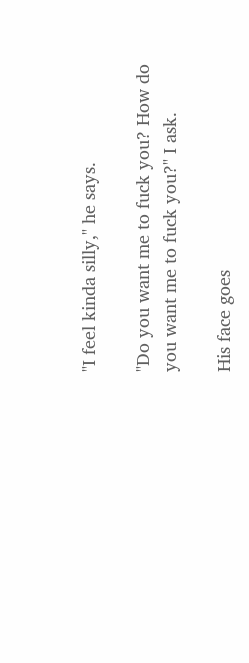"I feel kinda silly," he says.

"Do you want me to fuck you? How do you want me to fuck you?" I ask.

His face goes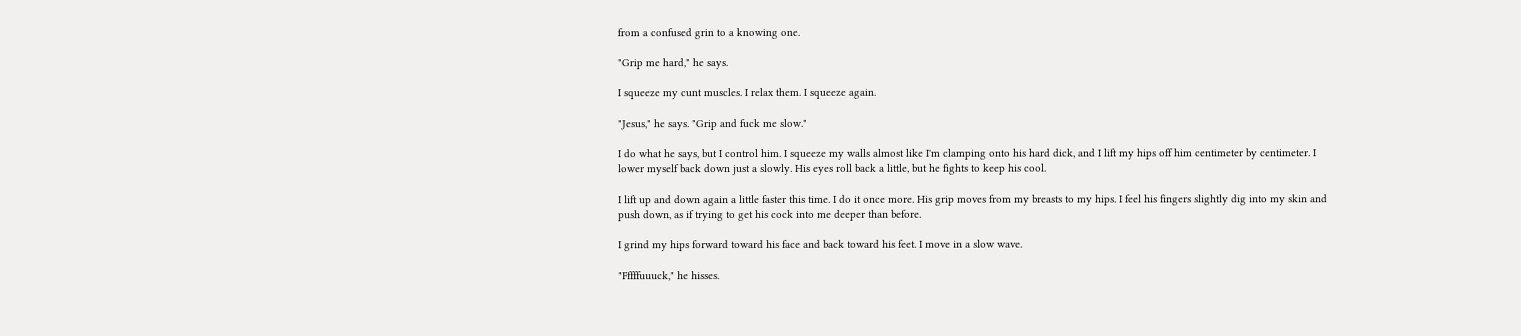from a confused grin to a knowing one.

"Grip me hard," he says.

I squeeze my cunt muscles. I relax them. I squeeze again.

"Jesus," he says. "Grip and fuck me slow."

I do what he says, but I control him. I squeeze my walls almost like I'm clamping onto his hard dick, and I lift my hips off him centimeter by centimeter. I lower myself back down just a slowly. His eyes roll back a little, but he fights to keep his cool.

I lift up and down again a little faster this time. I do it once more. His grip moves from my breasts to my hips. I feel his fingers slightly dig into my skin and push down, as if trying to get his cock into me deeper than before.

I grind my hips forward toward his face and back toward his feet. I move in a slow wave.

"Fffffuuuck," he hisses.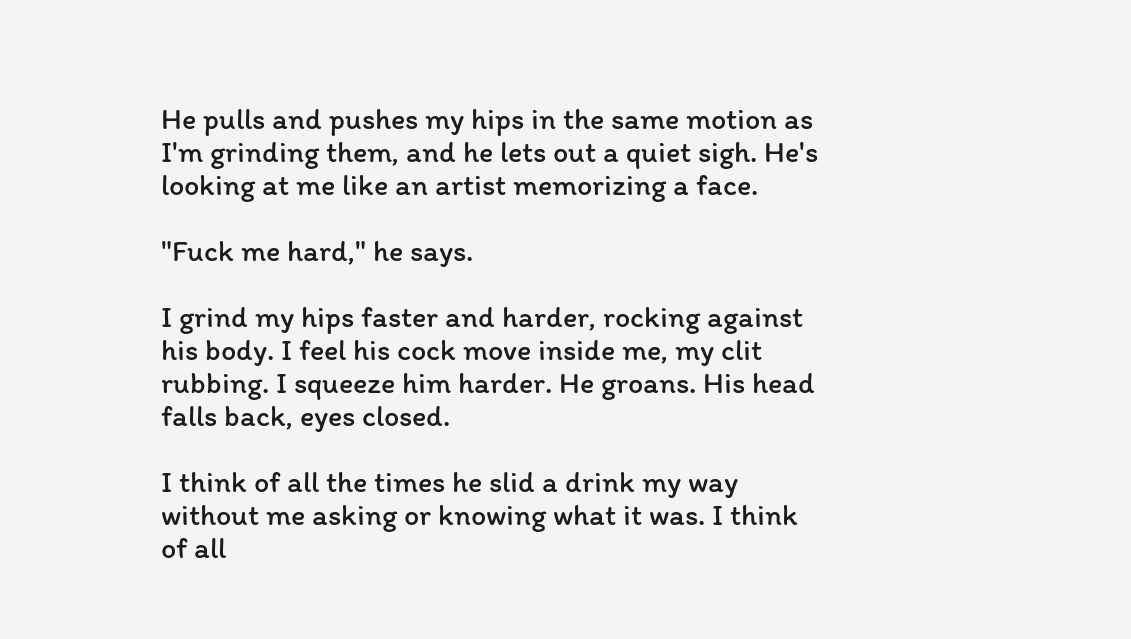He pulls and pushes my hips in the same motion as I'm grinding them, and he lets out a quiet sigh. He's looking at me like an artist memorizing a face.

"Fuck me hard," he says.

I grind my hips faster and harder, rocking against his body. I feel his cock move inside me, my clit rubbing. I squeeze him harder. He groans. His head falls back, eyes closed.

I think of all the times he slid a drink my way without me asking or knowing what it was. I think of all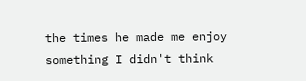the times he made me enjoy something I didn't think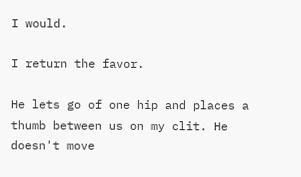I would.

I return the favor.

He lets go of one hip and places a thumb between us on my clit. He doesn't move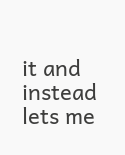it and instead lets me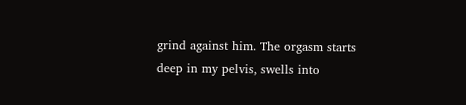grind against him. The orgasm starts deep in my pelvis, swells into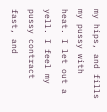my hips, and fills my pussy with heat. I let out a yell. I feel my pussy contract fast, and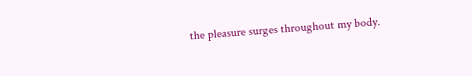the pleasure surges throughout my body.